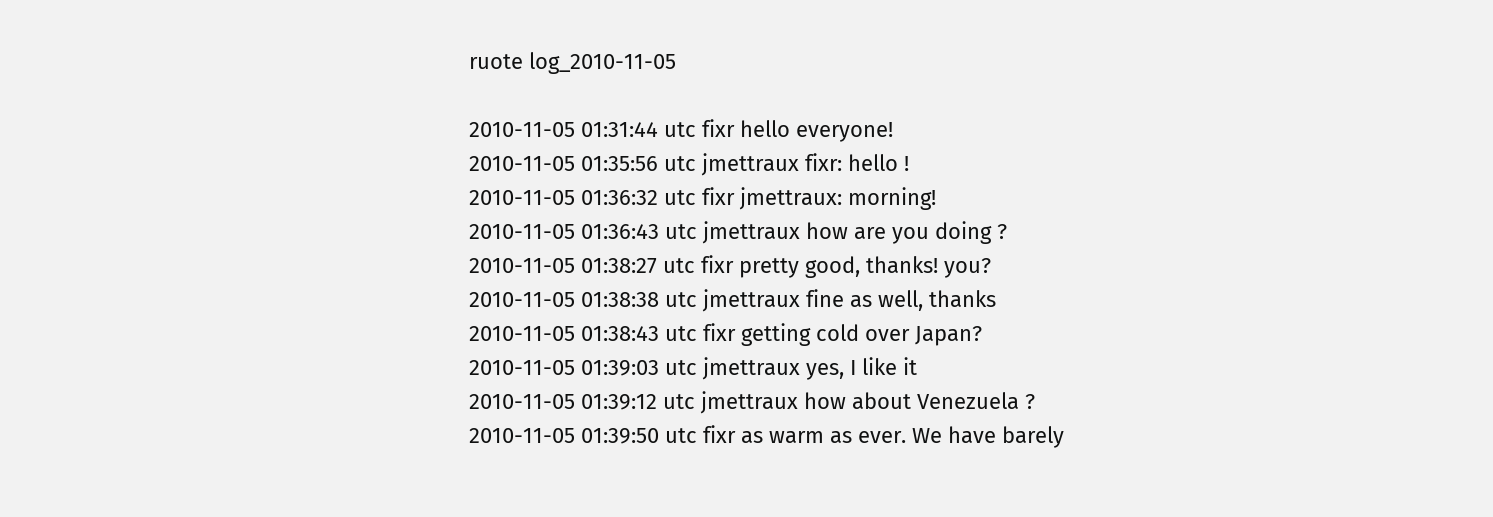ruote log_2010-11-05

2010-11-05 01:31:44 utc fixr hello everyone!
2010-11-05 01:35:56 utc jmettraux fixr: hello !
2010-11-05 01:36:32 utc fixr jmettraux: morning!
2010-11-05 01:36:43 utc jmettraux how are you doing ?
2010-11-05 01:38:27 utc fixr pretty good, thanks! you?
2010-11-05 01:38:38 utc jmettraux fine as well, thanks
2010-11-05 01:38:43 utc fixr getting cold over Japan?
2010-11-05 01:39:03 utc jmettraux yes, I like it
2010-11-05 01:39:12 utc jmettraux how about Venezuela ?
2010-11-05 01:39:50 utc fixr as warm as ever. We have barely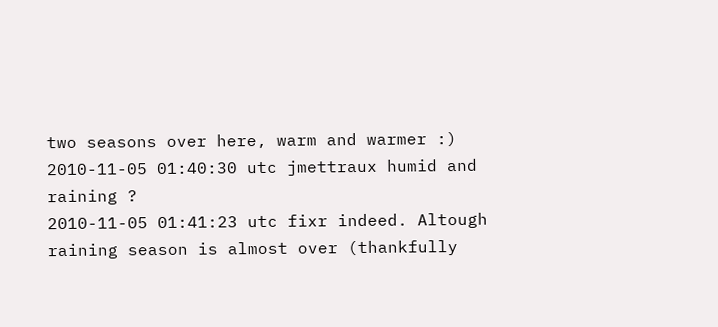two seasons over here, warm and warmer :)
2010-11-05 01:40:30 utc jmettraux humid and raining ?
2010-11-05 01:41:23 utc fixr indeed. Altough raining season is almost over (thankfully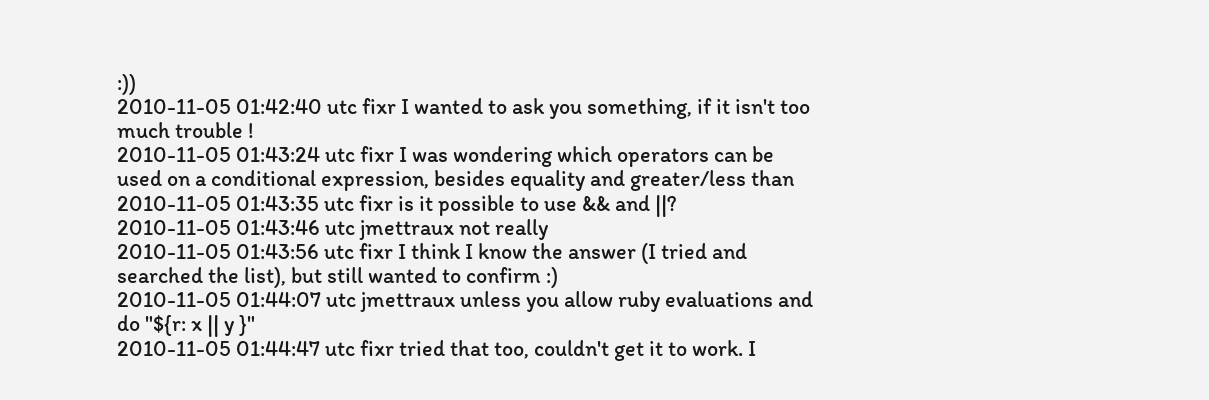:))
2010-11-05 01:42:40 utc fixr I wanted to ask you something, if it isn't too much trouble !
2010-11-05 01:43:24 utc fixr I was wondering which operators can be used on a conditional expression, besides equality and greater/less than
2010-11-05 01:43:35 utc fixr is it possible to use && and ||?
2010-11-05 01:43:46 utc jmettraux not really
2010-11-05 01:43:56 utc fixr I think I know the answer (I tried and searched the list), but still wanted to confirm :)
2010-11-05 01:44:07 utc jmettraux unless you allow ruby evaluations and do "${r: x || y }"
2010-11-05 01:44:47 utc fixr tried that too, couldn't get it to work. I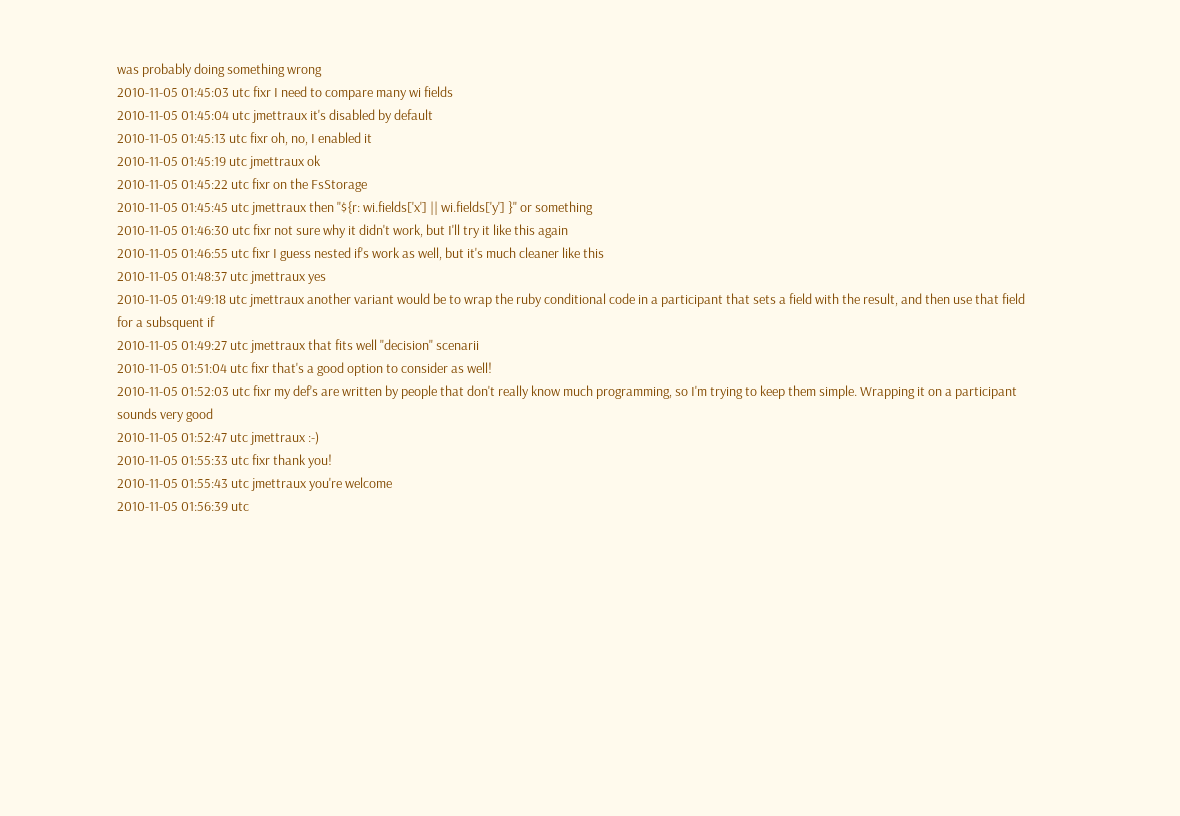was probably doing something wrong
2010-11-05 01:45:03 utc fixr I need to compare many wi fields
2010-11-05 01:45:04 utc jmettraux it's disabled by default
2010-11-05 01:45:13 utc fixr oh, no, I enabled it
2010-11-05 01:45:19 utc jmettraux ok
2010-11-05 01:45:22 utc fixr on the FsStorage
2010-11-05 01:45:45 utc jmettraux then "${r: wi.fields['x'] || wi.fields['y'] }" or something
2010-11-05 01:46:30 utc fixr not sure why it didn't work, but I'll try it like this again
2010-11-05 01:46:55 utc fixr I guess nested if's work as well, but it's much cleaner like this
2010-11-05 01:48:37 utc jmettraux yes
2010-11-05 01:49:18 utc jmettraux another variant would be to wrap the ruby conditional code in a participant that sets a field with the result, and then use that field for a subsquent if
2010-11-05 01:49:27 utc jmettraux that fits well "decision" scenarii
2010-11-05 01:51:04 utc fixr that's a good option to consider as well!
2010-11-05 01:52:03 utc fixr my def's are written by people that don't really know much programming, so I'm trying to keep them simple. Wrapping it on a participant sounds very good
2010-11-05 01:52:47 utc jmettraux :-)
2010-11-05 01:55:33 utc fixr thank you!
2010-11-05 01:55:43 utc jmettraux you're welcome
2010-11-05 01:56:39 utc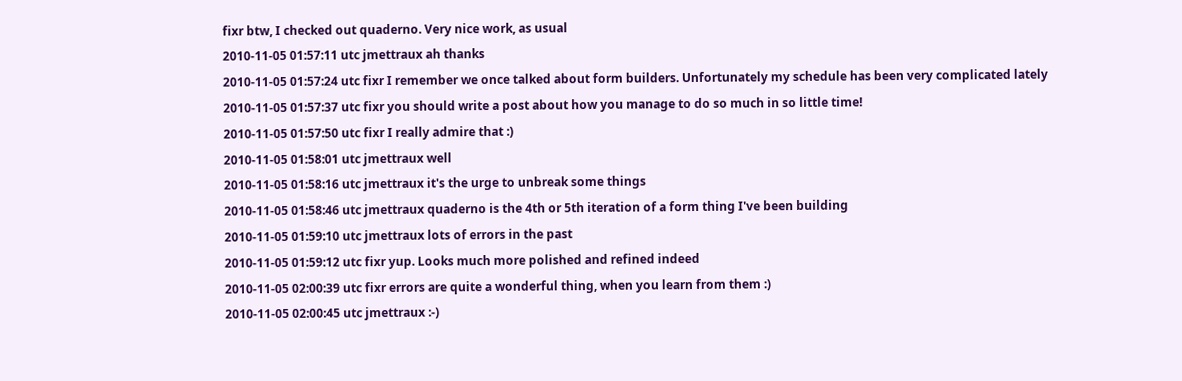fixr btw, I checked out quaderno. Very nice work, as usual
2010-11-05 01:57:11 utc jmettraux ah thanks
2010-11-05 01:57:24 utc fixr I remember we once talked about form builders. Unfortunately my schedule has been very complicated lately
2010-11-05 01:57:37 utc fixr you should write a post about how you manage to do so much in so little time!
2010-11-05 01:57:50 utc fixr I really admire that :)
2010-11-05 01:58:01 utc jmettraux well
2010-11-05 01:58:16 utc jmettraux it's the urge to unbreak some things
2010-11-05 01:58:46 utc jmettraux quaderno is the 4th or 5th iteration of a form thing I've been building
2010-11-05 01:59:10 utc jmettraux lots of errors in the past
2010-11-05 01:59:12 utc fixr yup. Looks much more polished and refined indeed
2010-11-05 02:00:39 utc fixr errors are quite a wonderful thing, when you learn from them :)
2010-11-05 02:00:45 utc jmettraux :-)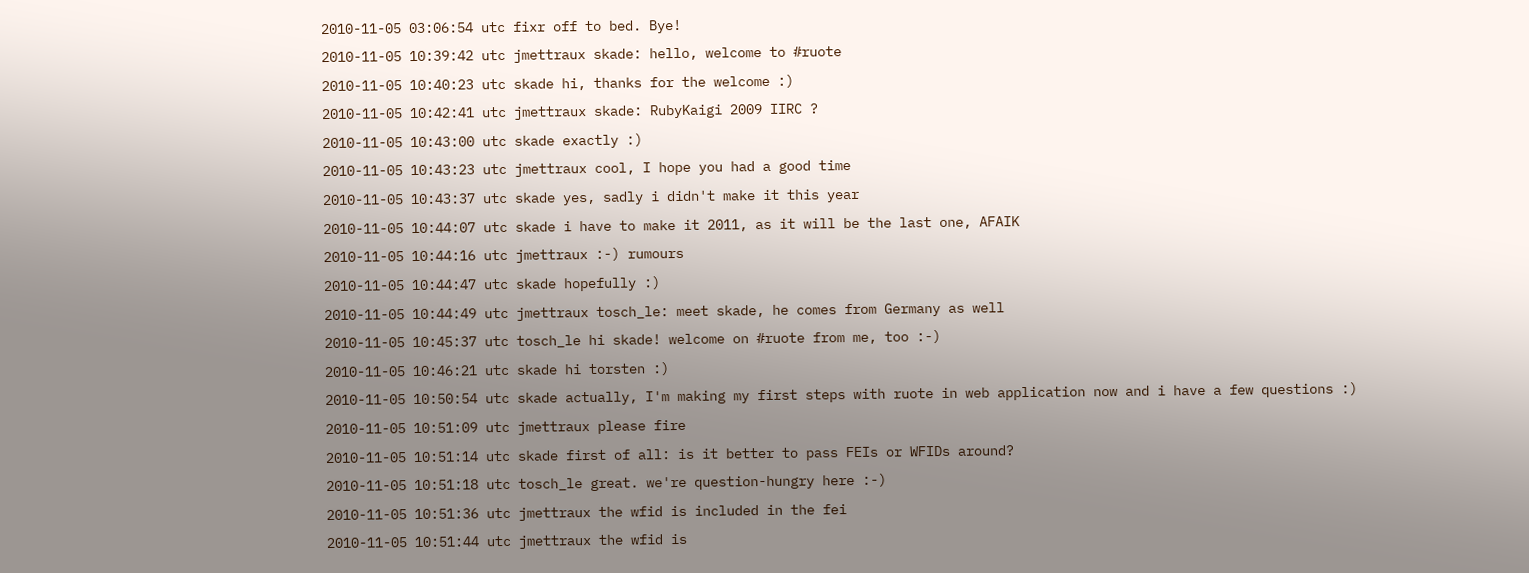2010-11-05 03:06:54 utc fixr off to bed. Bye!
2010-11-05 10:39:42 utc jmettraux skade: hello, welcome to #ruote
2010-11-05 10:40:23 utc skade hi, thanks for the welcome :)
2010-11-05 10:42:41 utc jmettraux skade: RubyKaigi 2009 IIRC ?
2010-11-05 10:43:00 utc skade exactly :)
2010-11-05 10:43:23 utc jmettraux cool, I hope you had a good time
2010-11-05 10:43:37 utc skade yes, sadly i didn't make it this year
2010-11-05 10:44:07 utc skade i have to make it 2011, as it will be the last one, AFAIK
2010-11-05 10:44:16 utc jmettraux :-) rumours
2010-11-05 10:44:47 utc skade hopefully :)
2010-11-05 10:44:49 utc jmettraux tosch_le: meet skade, he comes from Germany as well
2010-11-05 10:45:37 utc tosch_le hi skade! welcome on #ruote from me, too :-)
2010-11-05 10:46:21 utc skade hi torsten :)
2010-11-05 10:50:54 utc skade actually, I'm making my first steps with ruote in web application now and i have a few questions :)
2010-11-05 10:51:09 utc jmettraux please fire
2010-11-05 10:51:14 utc skade first of all: is it better to pass FEIs or WFIDs around?
2010-11-05 10:51:18 utc tosch_le great. we're question-hungry here :-)
2010-11-05 10:51:36 utc jmettraux the wfid is included in the fei
2010-11-05 10:51:44 utc jmettraux the wfid is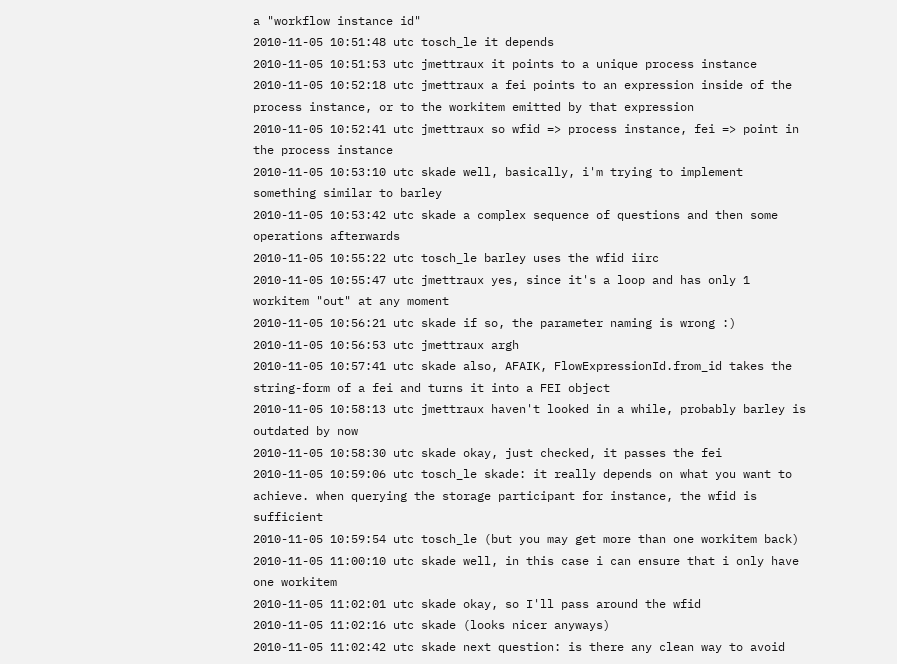a "workflow instance id"
2010-11-05 10:51:48 utc tosch_le it depends
2010-11-05 10:51:53 utc jmettraux it points to a unique process instance
2010-11-05 10:52:18 utc jmettraux a fei points to an expression inside of the process instance, or to the workitem emitted by that expression
2010-11-05 10:52:41 utc jmettraux so wfid => process instance, fei => point in the process instance
2010-11-05 10:53:10 utc skade well, basically, i'm trying to implement something similar to barley
2010-11-05 10:53:42 utc skade a complex sequence of questions and then some operations afterwards
2010-11-05 10:55:22 utc tosch_le barley uses the wfid iirc
2010-11-05 10:55:47 utc jmettraux yes, since it's a loop and has only 1 workitem "out" at any moment
2010-11-05 10:56:21 utc skade if so, the parameter naming is wrong :)
2010-11-05 10:56:53 utc jmettraux argh
2010-11-05 10:57:41 utc skade also, AFAIK, FlowExpressionId.from_id takes the string-form of a fei and turns it into a FEI object
2010-11-05 10:58:13 utc jmettraux haven't looked in a while, probably barley is outdated by now
2010-11-05 10:58:30 utc skade okay, just checked, it passes the fei
2010-11-05 10:59:06 utc tosch_le skade: it really depends on what you want to achieve. when querying the storage participant for instance, the wfid is sufficient
2010-11-05 10:59:54 utc tosch_le (but you may get more than one workitem back)
2010-11-05 11:00:10 utc skade well, in this case i can ensure that i only have one workitem
2010-11-05 11:02:01 utc skade okay, so I'll pass around the wfid
2010-11-05 11:02:16 utc skade (looks nicer anyways)
2010-11-05 11:02:42 utc skade next question: is there any clean way to avoid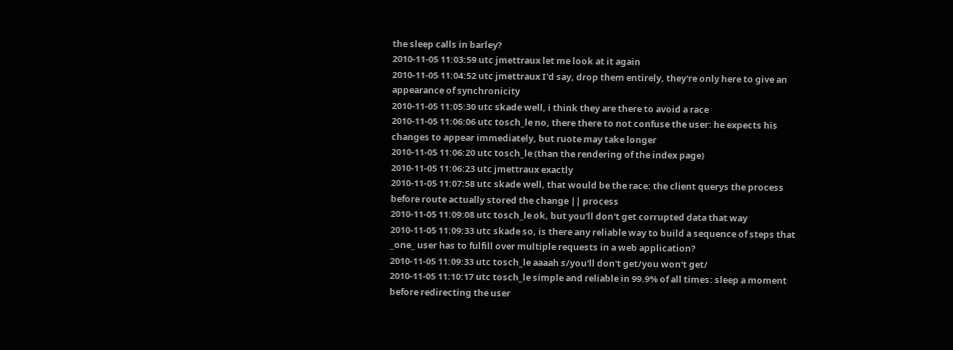the sleep calls in barley?
2010-11-05 11:03:59 utc jmettraux let me look at it again
2010-11-05 11:04:52 utc jmettraux I'd say, drop them entirely, they're only here to give an appearance of synchronicity
2010-11-05 11:05:30 utc skade well, i think they are there to avoid a race
2010-11-05 11:06:06 utc tosch_le no, there there to not confuse the user: he expects his changes to appear immediately, but ruote may take longer
2010-11-05 11:06:20 utc tosch_le (than the rendering of the index page)
2010-11-05 11:06:23 utc jmettraux exactly
2010-11-05 11:07:58 utc skade well, that would be the race: the client querys the process before route actually stored the change || process
2010-11-05 11:09:08 utc tosch_le ok, but you'll don't get corrupted data that way
2010-11-05 11:09:33 utc skade so, is there any reliable way to build a sequence of steps that _one_ user has to fulfill over multiple requests in a web application?
2010-11-05 11:09:33 utc tosch_le aaaah s/you'll don't get/you won't get/
2010-11-05 11:10:17 utc tosch_le simple and reliable in 99.9% of all times: sleep a moment before redirecting the user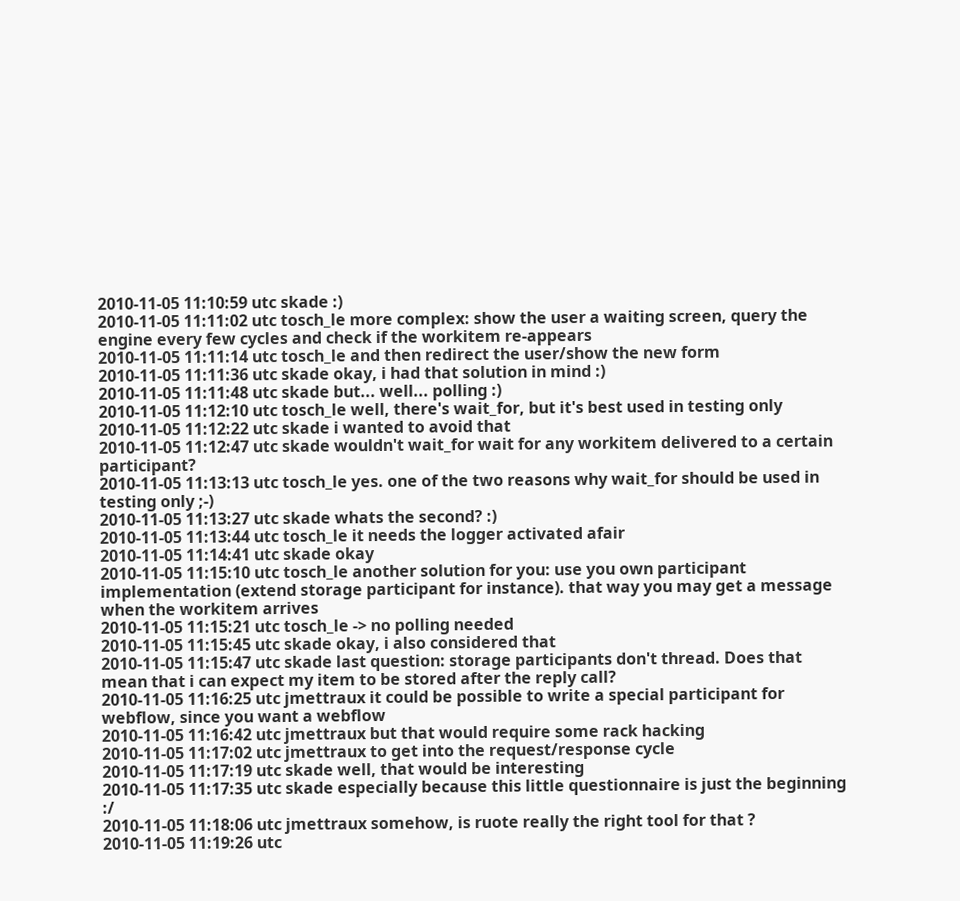2010-11-05 11:10:59 utc skade :)
2010-11-05 11:11:02 utc tosch_le more complex: show the user a waiting screen, query the engine every few cycles and check if the workitem re-appears
2010-11-05 11:11:14 utc tosch_le and then redirect the user/show the new form
2010-11-05 11:11:36 utc skade okay, i had that solution in mind :)
2010-11-05 11:11:48 utc skade but... well... polling :)
2010-11-05 11:12:10 utc tosch_le well, there's wait_for, but it's best used in testing only
2010-11-05 11:12:22 utc skade i wanted to avoid that
2010-11-05 11:12:47 utc skade wouldn't wait_for wait for any workitem delivered to a certain participant?
2010-11-05 11:13:13 utc tosch_le yes. one of the two reasons why wait_for should be used in testing only ;-)
2010-11-05 11:13:27 utc skade whats the second? :)
2010-11-05 11:13:44 utc tosch_le it needs the logger activated afair
2010-11-05 11:14:41 utc skade okay
2010-11-05 11:15:10 utc tosch_le another solution for you: use you own participant implementation (extend storage participant for instance). that way you may get a message when the workitem arrives
2010-11-05 11:15:21 utc tosch_le -> no polling needed
2010-11-05 11:15:45 utc skade okay, i also considered that
2010-11-05 11:15:47 utc skade last question: storage participants don't thread. Does that mean that i can expect my item to be stored after the reply call?
2010-11-05 11:16:25 utc jmettraux it could be possible to write a special participant for webflow, since you want a webflow
2010-11-05 11:16:42 utc jmettraux but that would require some rack hacking
2010-11-05 11:17:02 utc jmettraux to get into the request/response cycle
2010-11-05 11:17:19 utc skade well, that would be interesting
2010-11-05 11:17:35 utc skade especially because this little questionnaire is just the beginning :/
2010-11-05 11:18:06 utc jmettraux somehow, is ruote really the right tool for that ?
2010-11-05 11:19:26 utc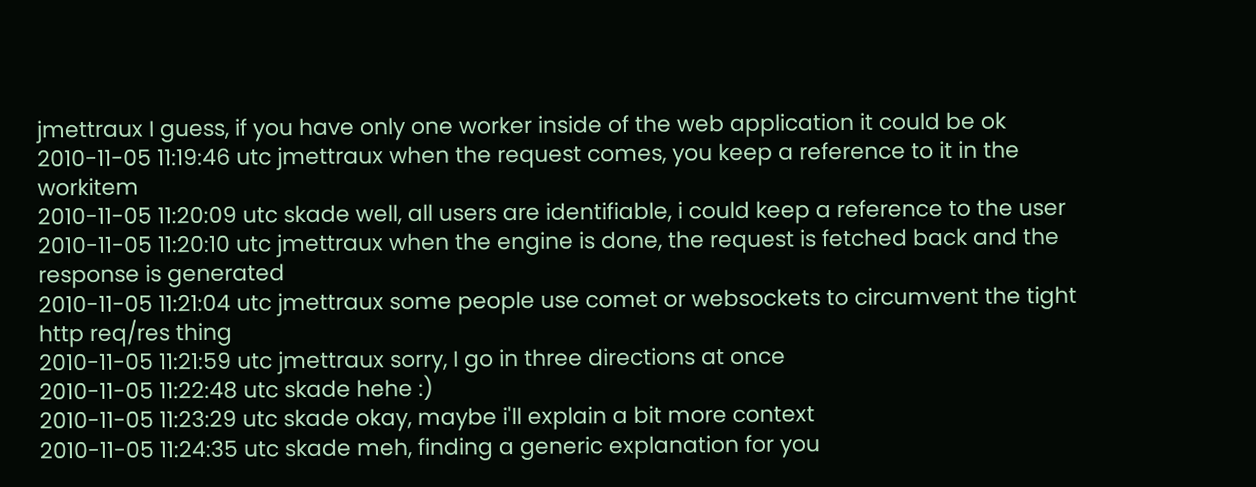jmettraux I guess, if you have only one worker inside of the web application it could be ok
2010-11-05 11:19:46 utc jmettraux when the request comes, you keep a reference to it in the workitem
2010-11-05 11:20:09 utc skade well, all users are identifiable, i could keep a reference to the user
2010-11-05 11:20:10 utc jmettraux when the engine is done, the request is fetched back and the response is generated
2010-11-05 11:21:04 utc jmettraux some people use comet or websockets to circumvent the tight http req/res thing
2010-11-05 11:21:59 utc jmettraux sorry, I go in three directions at once
2010-11-05 11:22:48 utc skade hehe :)
2010-11-05 11:23:29 utc skade okay, maybe i'll explain a bit more context
2010-11-05 11:24:35 utc skade meh, finding a generic explanation for you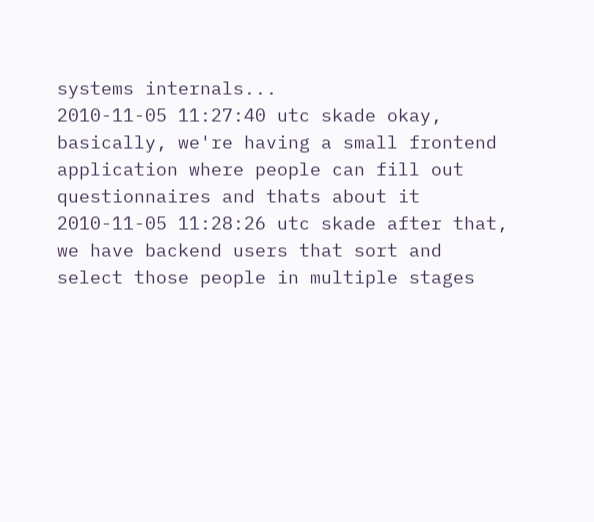systems internals...
2010-11-05 11:27:40 utc skade okay, basically, we're having a small frontend application where people can fill out questionnaires and thats about it
2010-11-05 11:28:26 utc skade after that, we have backend users that sort and select those people in multiple stages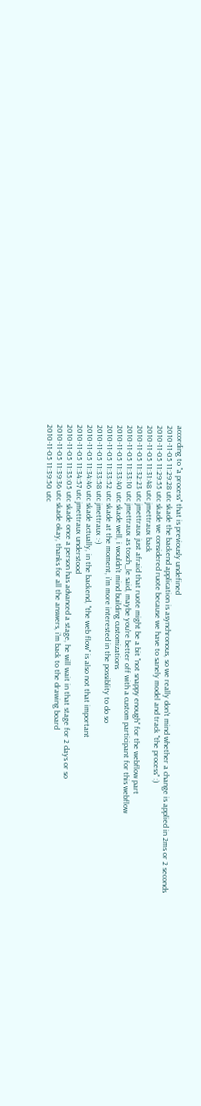according to "a process" that is previously undefined
2010-11-05 11:29:28 utc skade the backend application is asynchronous, so we really don't mind whether a change is applied in 2ms or 2 seconds
2010-11-05 11:29:55 utc skade we considered ruote because we have to sanely model and track "the process" :)
2010-11-05 11:31:48 utc jmettraux back
2010-11-05 11:32:23 utc jmettraux just afraid that ruote might be a bit "not snappy enough" for the webflow part
2010-11-05 11:33:10 utc jmettraux as tosch_le said, maybe you're better off with a custom participant for this webflow
2010-11-05 11:33:40 utc skade well, i wouldn't mind building customizations
2010-11-05 11:33:52 utc skade at the moment, i'm more interested in the possiblity to do so
2010-11-05 11:33:58 utc jmettraux :-)
2010-11-05 11:34:46 utc skade actually, in the backend, "the web flow" is also not that important
2010-11-05 11:34:57 utc jmettraux understood
2010-11-05 11:35:05 utc skade once a person has advanced a stage, he will wait in that stage for 2 days or so
2010-11-05 11:39:36 utc skade okay, thanks for all the answers, i'm back to the drawing board
2010-11-05 11:39:50 utc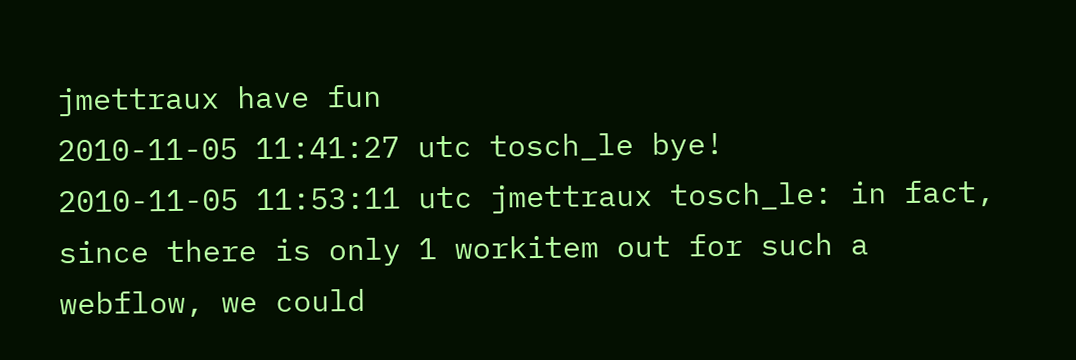jmettraux have fun
2010-11-05 11:41:27 utc tosch_le bye!
2010-11-05 11:53:11 utc jmettraux tosch_le: in fact, since there is only 1 workitem out for such a webflow, we could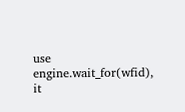use engine.wait_for(wfid), it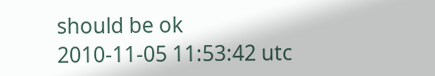should be ok
2010-11-05 11:53:42 utc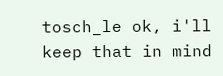tosch_le ok, i'll keep that in mind